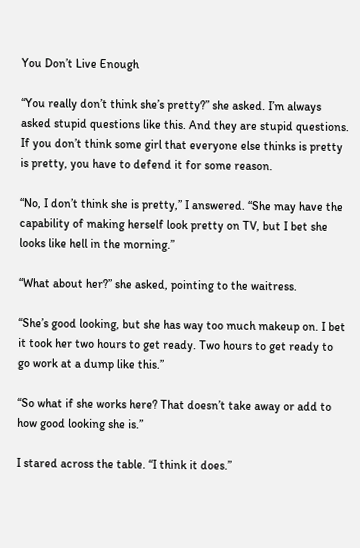You Don’t Live Enough

“You really don’t think she’s pretty?” she asked. I’m always asked stupid questions like this. And they are stupid questions. If you don’t think some girl that everyone else thinks is pretty is pretty, you have to defend it for some reason.

“No, I don’t think she is pretty,” I answered. “She may have the capability of making herself look pretty on TV, but I bet she looks like hell in the morning.”

“What about her?” she asked, pointing to the waitress.

“She’s good looking, but she has way too much makeup on. I bet it took her two hours to get ready. Two hours to get ready to go work at a dump like this.”

“So what if she works here? That doesn’t take away or add to how good looking she is.”

I stared across the table. “I think it does.”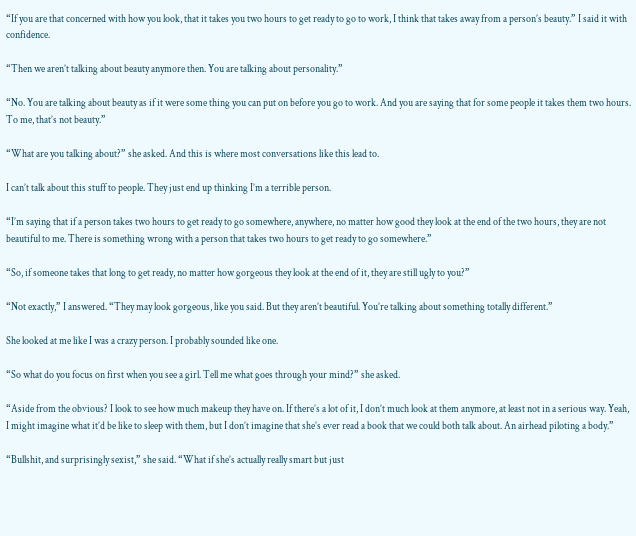“If you are that concerned with how you look, that it takes you two hours to get ready to go to work, I think that takes away from a person’s beauty.” I said it with confidence.

“Then we aren’t talking about beauty anymore then. You are talking about personality.”

“No. You are talking about beauty as if it were some thing you can put on before you go to work. And you are saying that for some people it takes them two hours. To me, that’s not beauty.”

“What are you talking about?” she asked. And this is where most conversations like this lead to.

I can’t talk about this stuff to people. They just end up thinking I’m a terrible person.

“I’m saying that if a person takes two hours to get ready to go somewhere, anywhere, no matter how good they look at the end of the two hours, they are not beautiful to me. There is something wrong with a person that takes two hours to get ready to go somewhere.”

“So, if someone takes that long to get ready, no matter how gorgeous they look at the end of it, they are still ugly to you?”

“Not exactly,” I answered. “They may look gorgeous, like you said. But they aren’t beautiful. You’re talking about something totally different.”

She looked at me like I was a crazy person. I probably sounded like one.

“So what do you focus on first when you see a girl. Tell me what goes through your mind?” she asked.

“Aside from the obvious? I look to see how much makeup they have on. If there’s a lot of it, I don’t much look at them anymore, at least not in a serious way. Yeah, I might imagine what it’d be like to sleep with them, but I don’t imagine that she’s ever read a book that we could both talk about. An airhead piloting a body.”

“Bullshit, and surprisingly sexist,” she said. “What if she’s actually really smart but just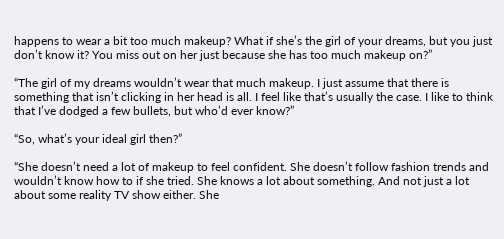happens to wear a bit too much makeup? What if she’s the girl of your dreams, but you just don’t know it? You miss out on her just because she has too much makeup on?”

“The girl of my dreams wouldn’t wear that much makeup. I just assume that there is something that isn’t clicking in her head is all. I feel like that’s usually the case. I like to think that I’ve dodged a few bullets, but who’d ever know?”

“So, what’s your ideal girl then?”

“She doesn’t need a lot of makeup to feel confident. She doesn’t follow fashion trends and wouldn’t know how to if she tried. She knows a lot about something. And not just a lot about some reality TV show either. She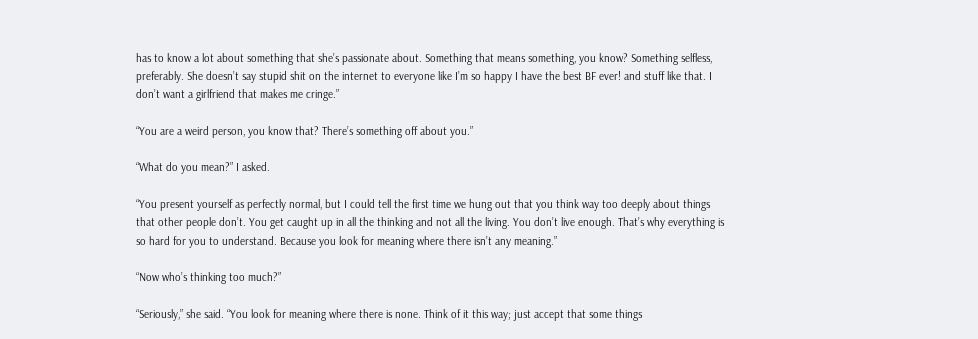has to know a lot about something that she’s passionate about. Something that means something, you know? Something selfless, preferably. She doesn’t say stupid shit on the internet to everyone like I’m so happy I have the best BF ever! and stuff like that. I don’t want a girlfriend that makes me cringe.”

“You are a weird person, you know that? There’s something off about you.”

“What do you mean?” I asked.

“You present yourself as perfectly normal, but I could tell the first time we hung out that you think way too deeply about things that other people don’t. You get caught up in all the thinking and not all the living. You don’t live enough. That’s why everything is so hard for you to understand. Because you look for meaning where there isn’t any meaning.”

“Now who’s thinking too much?”

“Seriously,” she said. “You look for meaning where there is none. Think of it this way; just accept that some things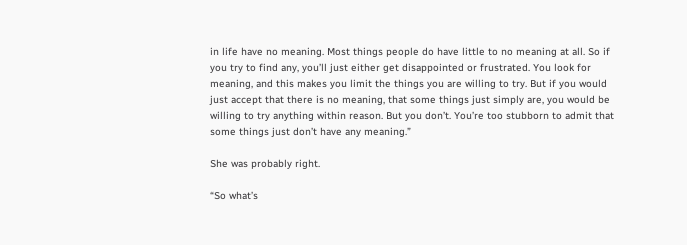in life have no meaning. Most things people do have little to no meaning at all. So if you try to find any, you’ll just either get disappointed or frustrated. You look for meaning, and this makes you limit the things you are willing to try. But if you would just accept that there is no meaning, that some things just simply are, you would be willing to try anything within reason. But you don’t. You’re too stubborn to admit that some things just don’t have any meaning.”

She was probably right.

“So what’s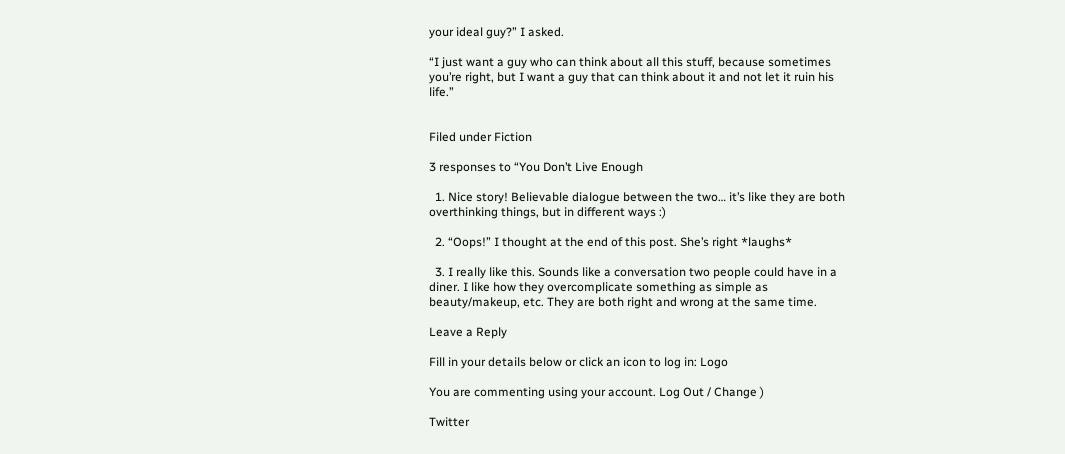your ideal guy?” I asked.

“I just want a guy who can think about all this stuff, because sometimes you’re right, but I want a guy that can think about it and not let it ruin his life.”


Filed under Fiction

3 responses to “You Don’t Live Enough

  1. Nice story! Believable dialogue between the two… it’s like they are both overthinking things, but in different ways :)

  2. “Oops!” I thought at the end of this post. She’s right *laughs*

  3. I really like this. Sounds like a conversation two people could have in a diner. I like how they overcomplicate something as simple as beauty/makeup, etc. They are both right and wrong at the same time.

Leave a Reply

Fill in your details below or click an icon to log in: Logo

You are commenting using your account. Log Out / Change )

Twitter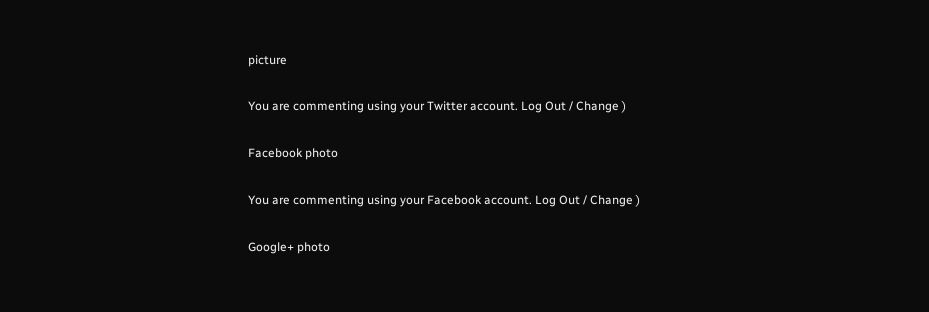picture

You are commenting using your Twitter account. Log Out / Change )

Facebook photo

You are commenting using your Facebook account. Log Out / Change )

Google+ photo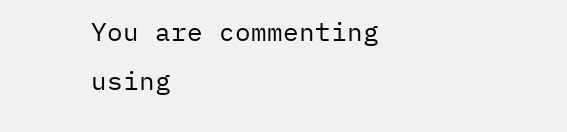You are commenting using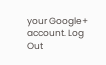your Google+ account. Log Out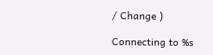/ Change )

Connecting to %s